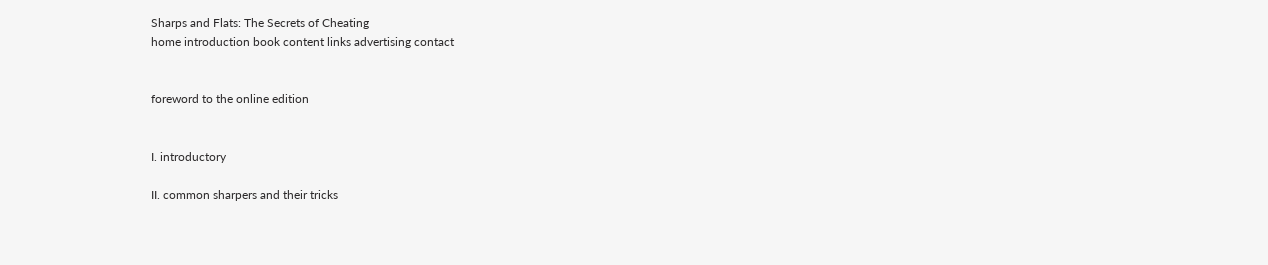Sharps and Flats: The Secrets of Cheating
home introduction book content links advertising contact


foreword to the online edition


I. introductory

II. common sharpers and their tricks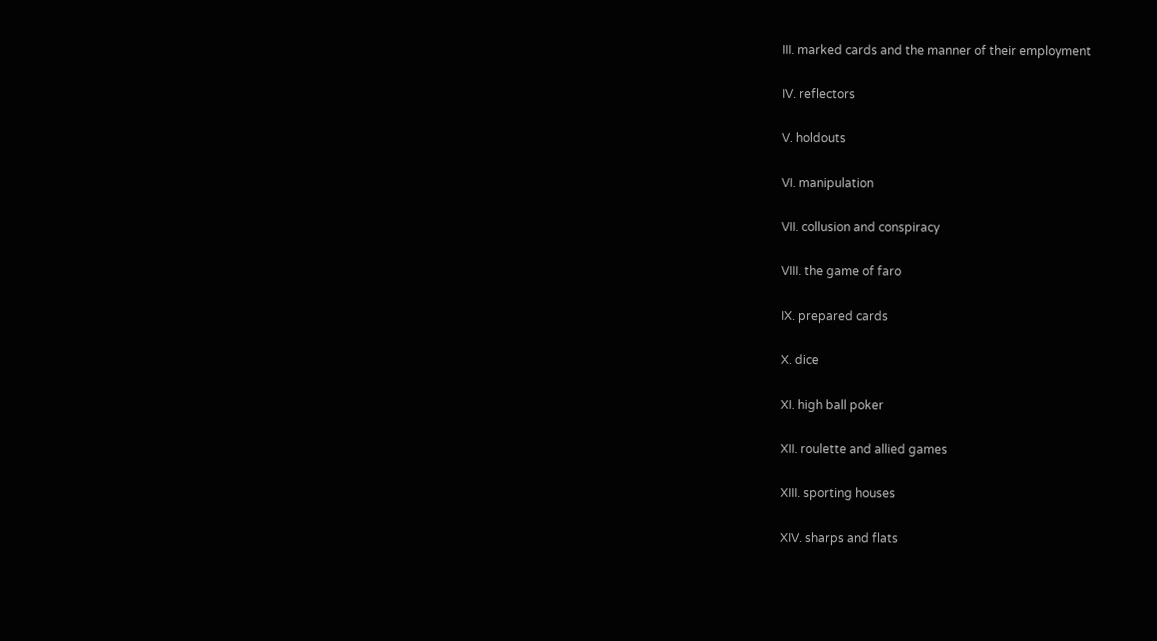III. marked cards and the manner of their employment

IV. reflectors

V. holdouts

VI. manipulation

VII. collusion and conspiracy

VIII. the game of faro

IX. prepared cards

X. dice

XI. high ball poker

XII. roulette and allied games

XIII. sporting houses

XIV. sharps and flats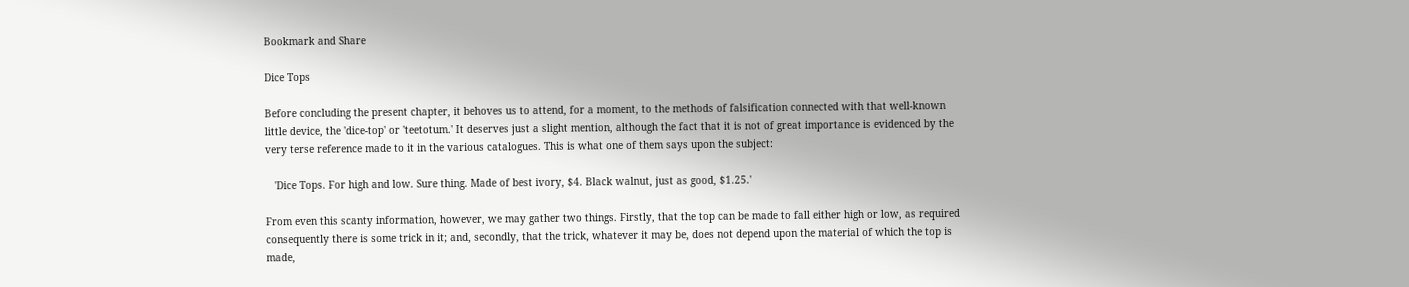Bookmark and Share

Dice Tops

Before concluding the present chapter, it behoves us to attend, for a moment, to the methods of falsification connected with that well-known little device, the 'dice-top' or 'teetotum.' It deserves just a slight mention, although the fact that it is not of great importance is evidenced by the very terse reference made to it in the various catalogues. This is what one of them says upon the subject:

   'Dice Tops. For high and low. Sure thing. Made of best ivory, $4. Black walnut, just as good, $1.25.'

From even this scanty information, however, we may gather two things. Firstly, that the top can be made to fall either high or low, as required consequently there is some trick in it; and, secondly, that the trick, whatever it may be, does not depend upon the material of which the top is made,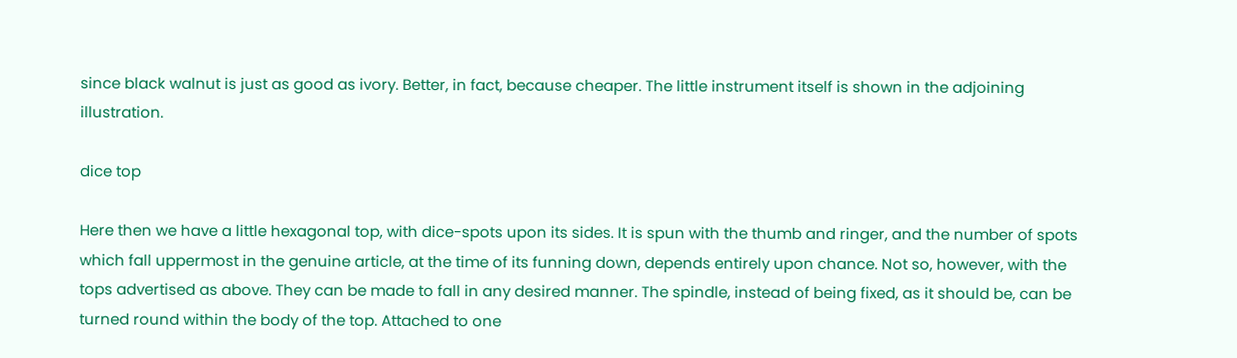since black walnut is just as good as ivory. Better, in fact, because cheaper. The little instrument itself is shown in the adjoining illustration.

dice top

Here then we have a little hexagonal top, with dice-spots upon its sides. It is spun with the thumb and ringer, and the number of spots which fall uppermost in the genuine article, at the time of its funning down, depends entirely upon chance. Not so, however, with the tops advertised as above. They can be made to fall in any desired manner. The spindle, instead of being fixed, as it should be, can be turned round within the body of the top. Attached to one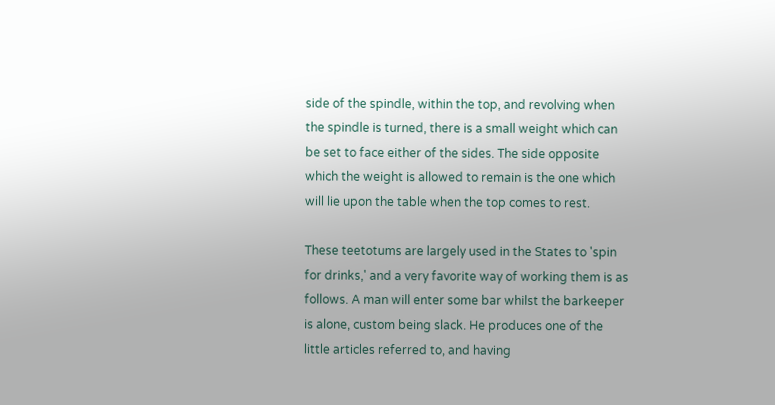side of the spindle, within the top, and revolving when the spindle is turned, there is a small weight which can be set to face either of the sides. The side opposite which the weight is allowed to remain is the one which will lie upon the table when the top comes to rest.

These teetotums are largely used in the States to 'spin for drinks,' and a very favorite way of working them is as follows. A man will enter some bar whilst the barkeeper is alone, custom being slack. He produces one of the little articles referred to, and having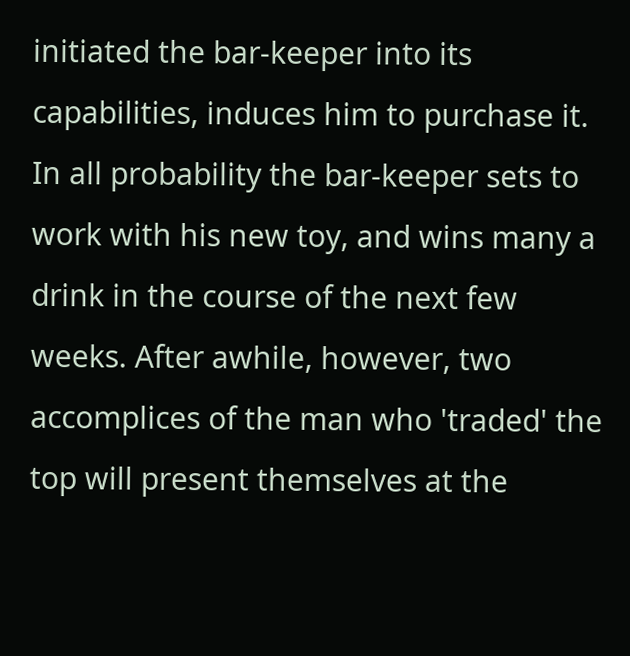initiated the bar-keeper into its capabilities, induces him to purchase it. In all probability the bar-keeper sets to work with his new toy, and wins many a drink in the course of the next few weeks. After awhile, however, two accomplices of the man who 'traded' the top will present themselves at the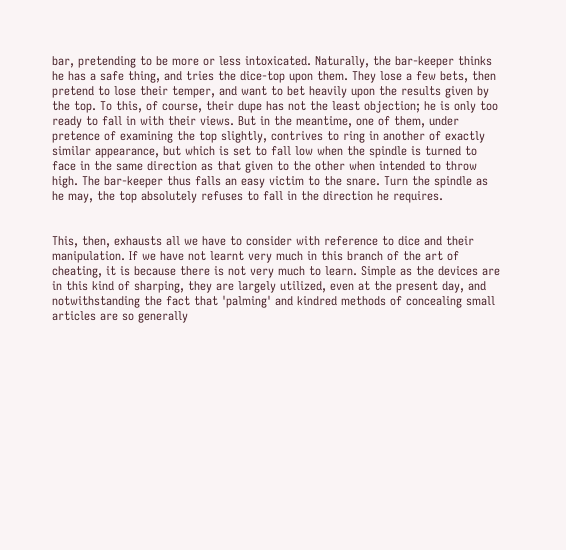bar, pretending to be more or less intoxicated. Naturally, the bar-keeper thinks he has a safe thing, and tries the dice-top upon them. They lose a few bets, then pretend to lose their temper, and want to bet heavily upon the results given by the top. To this, of course, their dupe has not the least objection; he is only too ready to fall in with their views. But in the meantime, one of them, under pretence of examining the top slightly, contrives to ring in another of exactly similar appearance, but which is set to fall low when the spindle is turned to face in the same direction as that given to the other when intended to throw high. The bar-keeper thus falls an easy victim to the snare. Turn the spindle as he may, the top absolutely refuses to fall in the direction he requires.


This, then, exhausts all we have to consider with reference to dice and their manipulation. If we have not learnt very much in this branch of the art of cheating, it is because there is not very much to learn. Simple as the devices are in this kind of sharping, they are largely utilized, even at the present day, and notwithstanding the fact that 'palming' and kindred methods of concealing small articles are so generally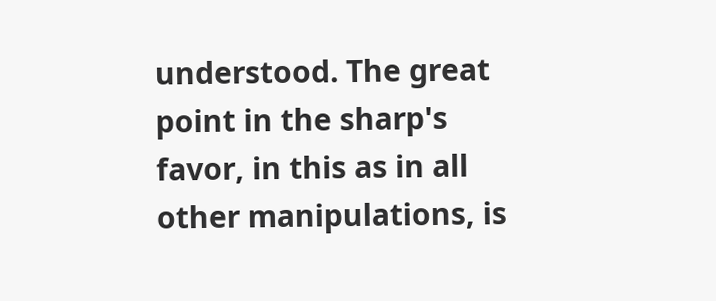understood. The great point in the sharp's favor, in this as in all other manipulations, is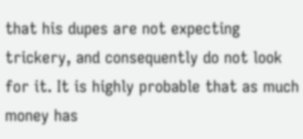that his dupes are not expecting trickery, and consequently do not look for it. It is highly probable that as much money has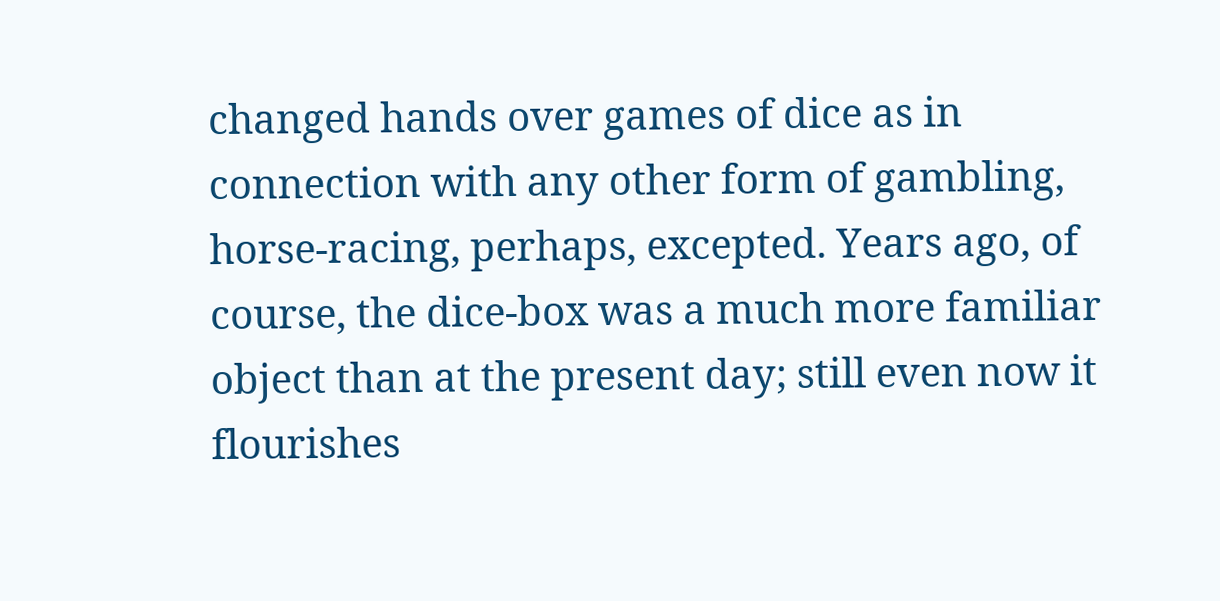changed hands over games of dice as in connection with any other form of gambling, horse-racing, perhaps, excepted. Years ago, of course, the dice-box was a much more familiar object than at the present day; still even now it flourishes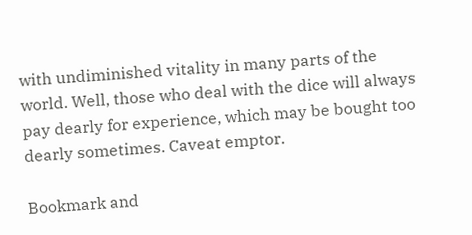with undiminished vitality in many parts of the world. Well, those who deal with the dice will always pay dearly for experience, which may be bought too dearly sometimes. Caveat emptor.

Bookmark and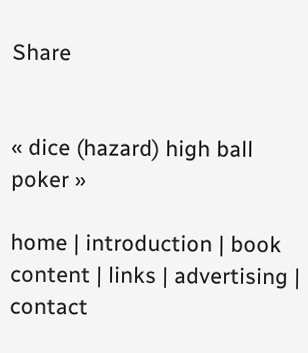Share


« dice (hazard) high ball poker »

home | introduction | book content | links | advertising | contact